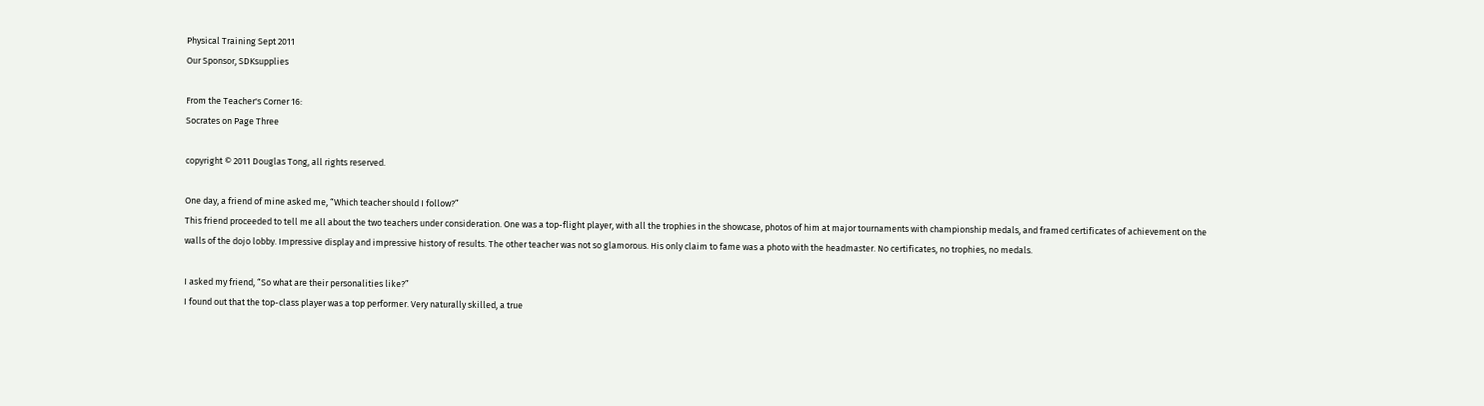Physical Training Sept 2011
Our Sponsor, SDKsupplies

From the Teacher's Corner 16:
Socrates on Page Three

copyright © 2011 Douglas Tong, all rights reserved.

One day, a friend of mine asked me, “Which teacher should I follow?”
This friend proceeded to tell me all about the two teachers under consideration. One was a top-flight player, with all the trophies in the showcase, photos of him at major tournaments with championship medals, and framed certificates of achievement on the walls of the dojo lobby. Impressive display and impressive history of results. The other teacher was not so glamorous. His only claim to fame was a photo with the headmaster. No certificates, no trophies, no medals.

I asked my friend, “So what are their personalities like?”
I found out that the top-class player was a top performer. Very naturally skilled, a true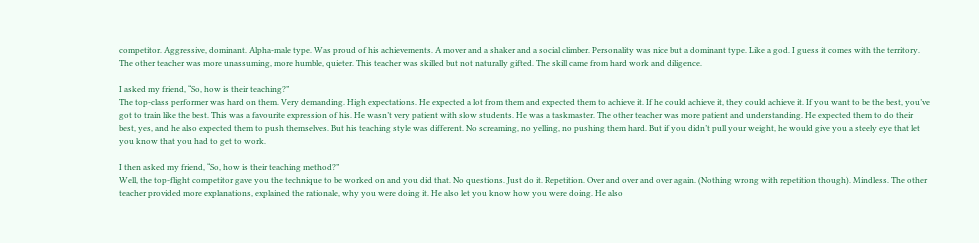competitor. Aggressive, dominant. Alpha-male type. Was proud of his achievements. A mover and a shaker and a social climber. Personality was nice but a dominant type. Like a god. I guess it comes with the territory. The other teacher was more unassuming, more humble, quieter. This teacher was skilled but not naturally gifted. The skill came from hard work and diligence.

I asked my friend, “So, how is their teaching?”
The top-class performer was hard on them. Very demanding. High expectations. He expected a lot from them and expected them to achieve it. If he could achieve it, they could achieve it. If you want to be the best, you’ve got to train like the best. This was a favourite expression of his. He wasn’t very patient with slow students. He was a taskmaster. The other teacher was more patient and understanding. He expected them to do their best, yes, and he also expected them to push themselves. But his teaching style was different. No screaming, no yelling, no pushing them hard. But if you didn’t pull your weight, he would give you a steely eye that let you know that you had to get to work.

I then asked my friend, “So, how is their teaching method?”
Well, the top-flight competitor gave you the technique to be worked on and you did that. No questions. Just do it. Repetition. Over and over and over again. (Nothing wrong with repetition though). Mindless. The other teacher provided more explanations, explained the rationale, why you were doing it. He also let you know how you were doing. He also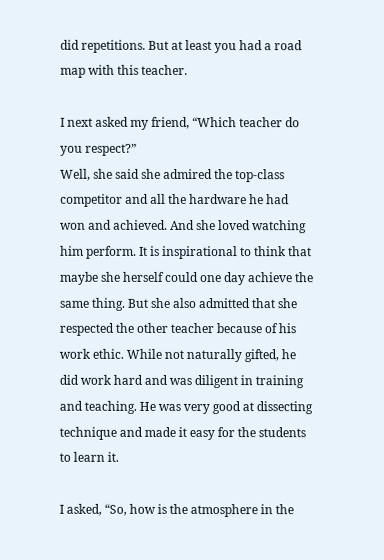did repetitions. But at least you had a road map with this teacher.

I next asked my friend, “Which teacher do you respect?”
Well, she said she admired the top-class competitor and all the hardware he had won and achieved. And she loved watching him perform. It is inspirational to think that maybe she herself could one day achieve the same thing. But she also admitted that she respected the other teacher because of his work ethic. While not naturally gifted, he did work hard and was diligent in training and teaching. He was very good at dissecting technique and made it easy for the students to learn it.

I asked, “So, how is the atmosphere in the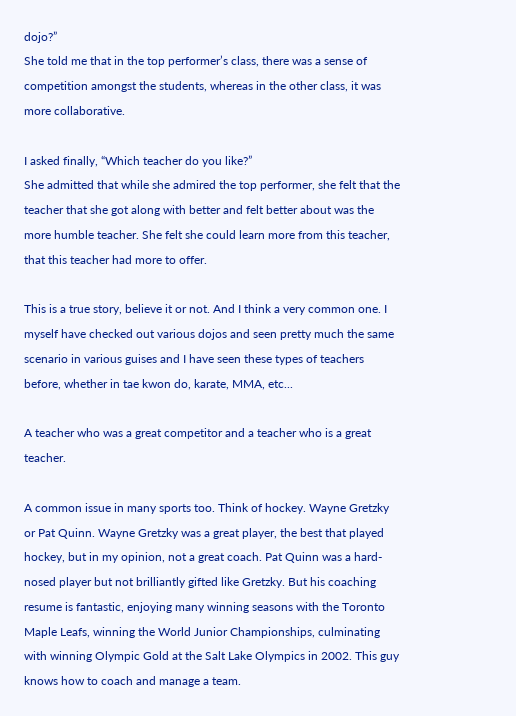dojo?”
She told me that in the top performer’s class, there was a sense of competition amongst the students, whereas in the other class, it was more collaborative.

I asked finally, “Which teacher do you like?”
She admitted that while she admired the top performer, she felt that the teacher that she got along with better and felt better about was the more humble teacher. She felt she could learn more from this teacher, that this teacher had more to offer.

This is a true story, believe it or not. And I think a very common one. I myself have checked out various dojos and seen pretty much the same scenario in various guises and I have seen these types of teachers before, whether in tae kwon do, karate, MMA, etc...

A teacher who was a great competitor and a teacher who is a great teacher.

A common issue in many sports too. Think of hockey. Wayne Gretzky or Pat Quinn. Wayne Gretzky was a great player, the best that played hockey, but in my opinion, not a great coach. Pat Quinn was a hard-nosed player but not brilliantly gifted like Gretzky. But his coaching resume is fantastic, enjoying many winning seasons with the Toronto Maple Leafs, winning the World Junior Championships, culminating with winning Olympic Gold at the Salt Lake Olympics in 2002. This guy knows how to coach and manage a team.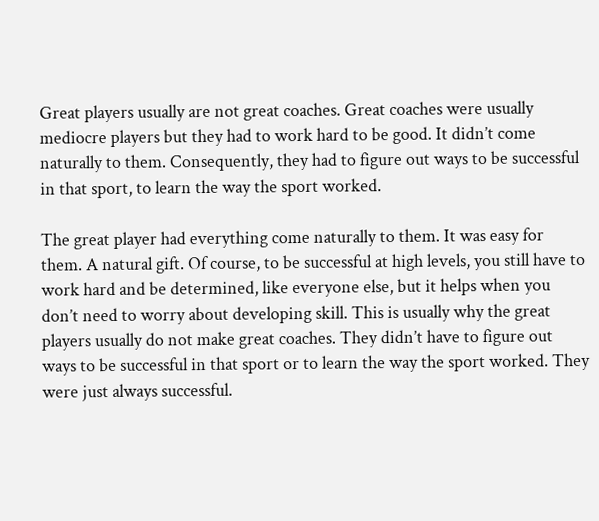Great players usually are not great coaches. Great coaches were usually mediocre players but they had to work hard to be good. It didn’t come naturally to them. Consequently, they had to figure out ways to be successful in that sport, to learn the way the sport worked.

The great player had everything come naturally to them. It was easy for them. A natural gift. Of course, to be successful at high levels, you still have to work hard and be determined, like everyone else, but it helps when you don’t need to worry about developing skill. This is usually why the great players usually do not make great coaches. They didn’t have to figure out ways to be successful in that sport or to learn the way the sport worked. They were just always successful.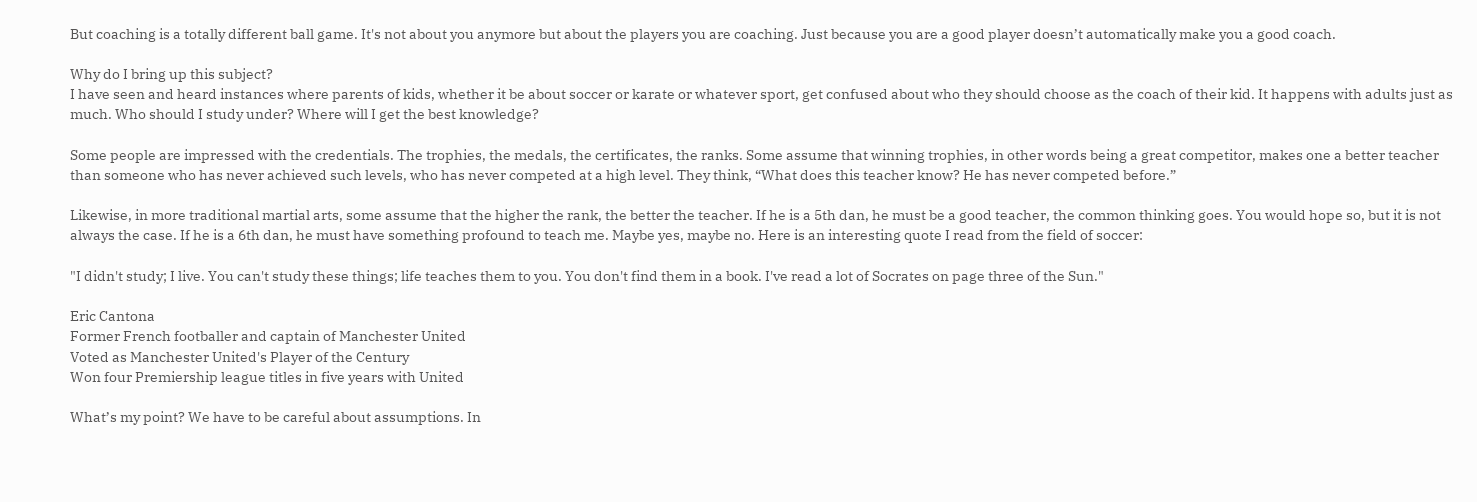But coaching is a totally different ball game. It's not about you anymore but about the players you are coaching. Just because you are a good player doesn’t automatically make you a good coach.

Why do I bring up this subject?
I have seen and heard instances where parents of kids, whether it be about soccer or karate or whatever sport, get confused about who they should choose as the coach of their kid. It happens with adults just as much. Who should I study under? Where will I get the best knowledge?

Some people are impressed with the credentials. The trophies, the medals, the certificates, the ranks. Some assume that winning trophies, in other words being a great competitor, makes one a better teacher than someone who has never achieved such levels, who has never competed at a high level. They think, “What does this teacher know? He has never competed before.”

Likewise, in more traditional martial arts, some assume that the higher the rank, the better the teacher. If he is a 5th dan, he must be a good teacher, the common thinking goes. You would hope so, but it is not always the case. If he is a 6th dan, he must have something profound to teach me. Maybe yes, maybe no. Here is an interesting quote I read from the field of soccer:

"I didn't study; I live. You can't study these things; life teaches them to you. You don't find them in a book. I've read a lot of Socrates on page three of the Sun."

Eric Cantona
Former French footballer and captain of Manchester United
Voted as Manchester United's Player of the Century
Won four Premiership league titles in five years with United

What’s my point? We have to be careful about assumptions. In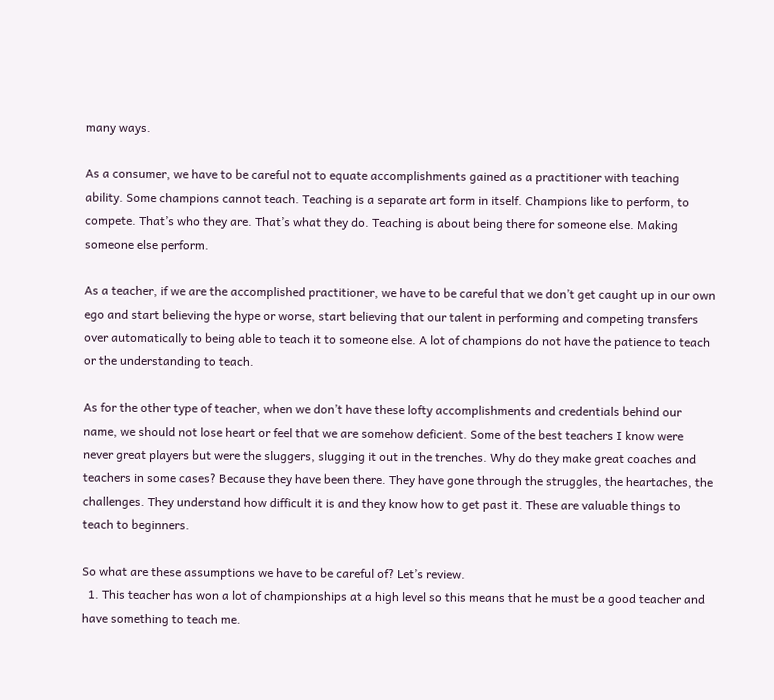many ways.

As a consumer, we have to be careful not to equate accomplishments gained as a practitioner with teaching ability. Some champions cannot teach. Teaching is a separate art form in itself. Champions like to perform, to compete. That’s who they are. That’s what they do. Teaching is about being there for someone else. Making someone else perform.

As a teacher, if we are the accomplished practitioner, we have to be careful that we don’t get caught up in our own ego and start believing the hype or worse, start believing that our talent in performing and competing transfers over automatically to being able to teach it to someone else. A lot of champions do not have the patience to teach or the understanding to teach.

As for the other type of teacher, when we don’t have these lofty accomplishments and credentials behind our name, we should not lose heart or feel that we are somehow deficient. Some of the best teachers I know were never great players but were the sluggers, slugging it out in the trenches. Why do they make great coaches and teachers in some cases? Because they have been there. They have gone through the struggles, the heartaches, the challenges. They understand how difficult it is and they know how to get past it. These are valuable things to teach to beginners.

So what are these assumptions we have to be careful of? Let’s review.
  1. This teacher has won a lot of championships at a high level so this means that he must be a good teacher and have something to teach me.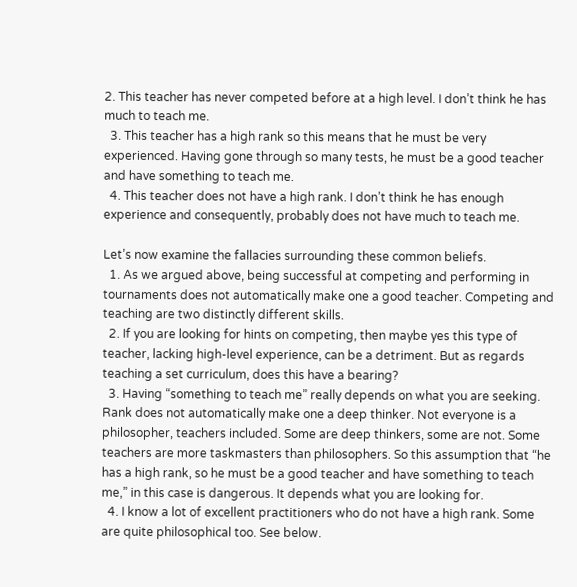2. This teacher has never competed before at a high level. I don’t think he has much to teach me.
  3. This teacher has a high rank so this means that he must be very experienced. Having gone through so many tests, he must be a good teacher and have something to teach me.
  4. This teacher does not have a high rank. I don’t think he has enough experience and consequently, probably does not have much to teach me.

Let’s now examine the fallacies surrounding these common beliefs.
  1. As we argued above, being successful at competing and performing in tournaments does not automatically make one a good teacher. Competing and teaching are two distinctly different skills.
  2. If you are looking for hints on competing, then maybe yes this type of teacher, lacking high-level experience, can be a detriment. But as regards teaching a set curriculum, does this have a bearing?
  3. Having “something to teach me” really depends on what you are seeking. Rank does not automatically make one a deep thinker. Not everyone is a philosopher, teachers included. Some are deep thinkers, some are not. Some teachers are more taskmasters than philosophers. So this assumption that “he has a high rank, so he must be a good teacher and have something to teach me,” in this case is dangerous. It depends what you are looking for.
  4. I know a lot of excellent practitioners who do not have a high rank. Some are quite philosophical too. See below.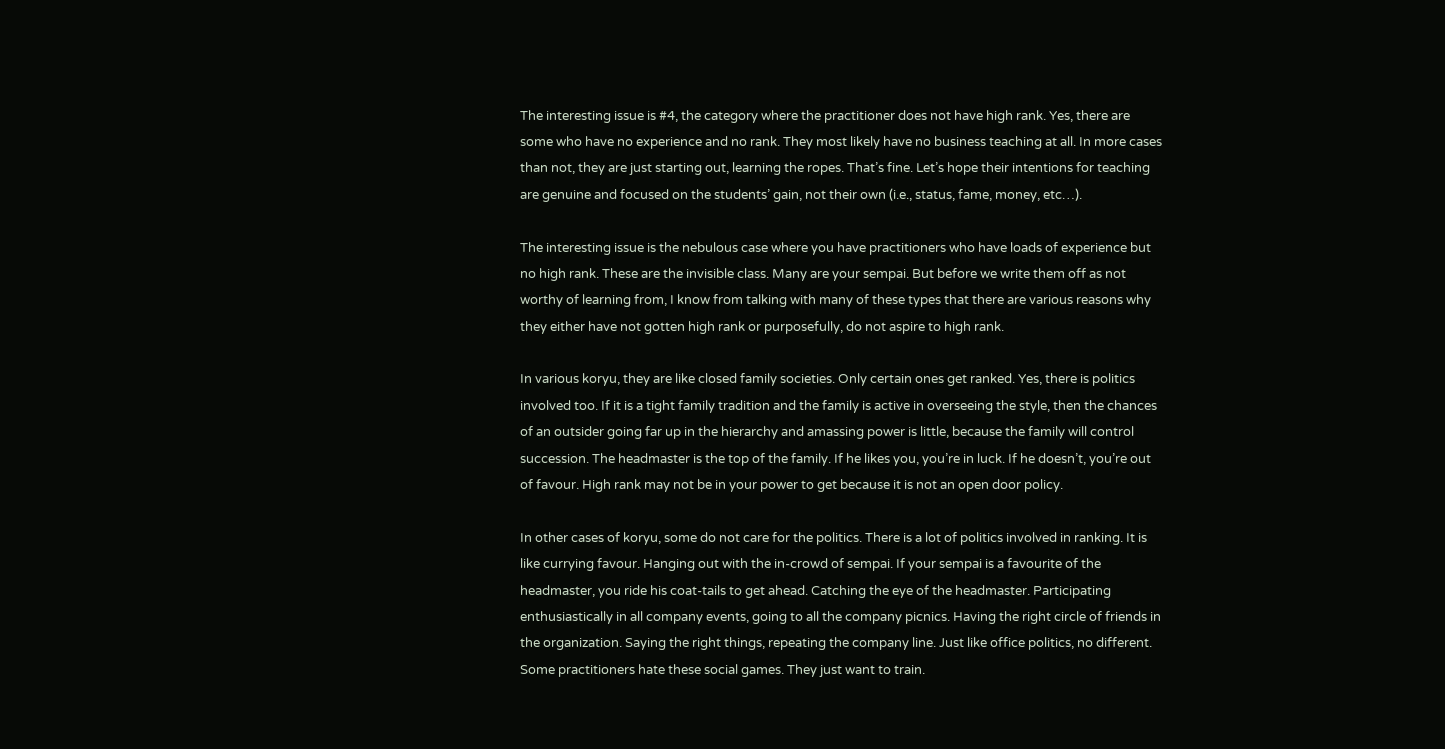The interesting issue is #4, the category where the practitioner does not have high rank. Yes, there are some who have no experience and no rank. They most likely have no business teaching at all. In more cases than not, they are just starting out, learning the ropes. That’s fine. Let’s hope their intentions for teaching are genuine and focused on the students’ gain, not their own (i.e., status, fame, money, etc…).

The interesting issue is the nebulous case where you have practitioners who have loads of experience but no high rank. These are the invisible class. Many are your sempai. But before we write them off as not worthy of learning from, I know from talking with many of these types that there are various reasons why they either have not gotten high rank or purposefully, do not aspire to high rank.

In various koryu, they are like closed family societies. Only certain ones get ranked. Yes, there is politics involved too. If it is a tight family tradition and the family is active in overseeing the style, then the chances of an outsider going far up in the hierarchy and amassing power is little, because the family will control succession. The headmaster is the top of the family. If he likes you, you’re in luck. If he doesn’t, you’re out of favour. High rank may not be in your power to get because it is not an open door policy.

In other cases of koryu, some do not care for the politics. There is a lot of politics involved in ranking. It is like currying favour. Hanging out with the in-crowd of sempai. If your sempai is a favourite of the headmaster, you ride his coat-tails to get ahead. Catching the eye of the headmaster. Participating enthusiastically in all company events, going to all the company picnics. Having the right circle of friends in the organization. Saying the right things, repeating the company line. Just like office politics, no different. Some practitioners hate these social games. They just want to train.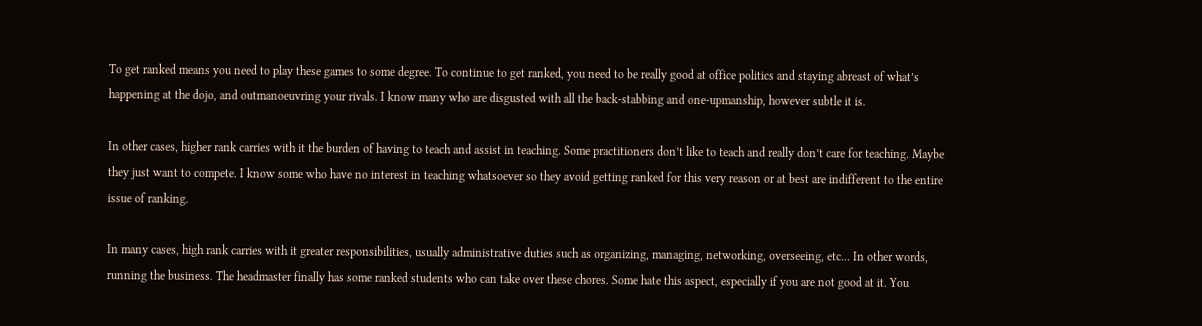To get ranked means you need to play these games to some degree. To continue to get ranked, you need to be really good at office politics and staying abreast of what’s happening at the dojo, and outmanoeuvring your rivals. I know many who are disgusted with all the back-stabbing and one-upmanship, however subtle it is.

In other cases, higher rank carries with it the burden of having to teach and assist in teaching. Some practitioners don’t like to teach and really don’t care for teaching. Maybe they just want to compete. I know some who have no interest in teaching whatsoever so they avoid getting ranked for this very reason or at best are indifferent to the entire issue of ranking.

In many cases, high rank carries with it greater responsibilities, usually administrative duties such as organizing, managing, networking, overseeing, etc... In other words, running the business. The headmaster finally has some ranked students who can take over these chores. Some hate this aspect, especially if you are not good at it. You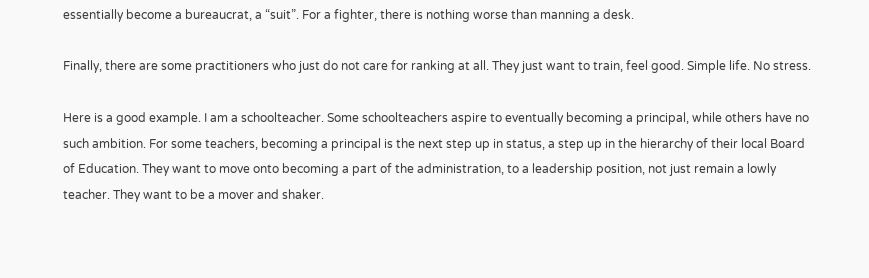essentially become a bureaucrat, a “suit”. For a fighter, there is nothing worse than manning a desk.

Finally, there are some practitioners who just do not care for ranking at all. They just want to train, feel good. Simple life. No stress.

Here is a good example. I am a schoolteacher. Some schoolteachers aspire to eventually becoming a principal, while others have no such ambition. For some teachers, becoming a principal is the next step up in status, a step up in the hierarchy of their local Board of Education. They want to move onto becoming a part of the administration, to a leadership position, not just remain a lowly teacher. They want to be a mover and shaker.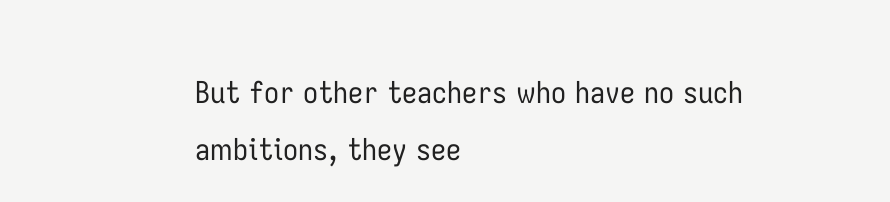But for other teachers who have no such ambitions, they see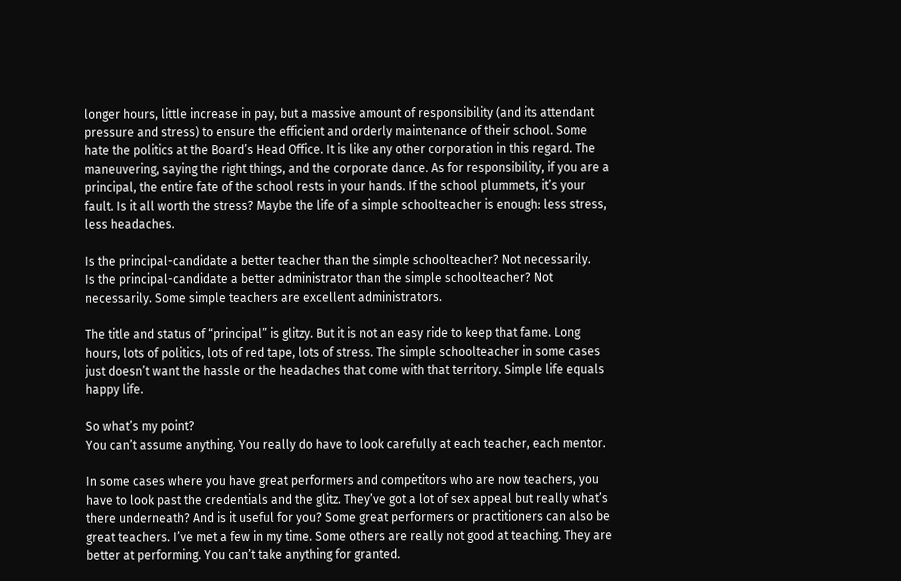longer hours, little increase in pay, but a massive amount of responsibility (and its attendant pressure and stress) to ensure the efficient and orderly maintenance of their school. Some hate the politics at the Board’s Head Office. It is like any other corporation in this regard. The maneuvering, saying the right things, and the corporate dance. As for responsibility, if you are a principal, the entire fate of the school rests in your hands. If the school plummets, it’s your fault. Is it all worth the stress? Maybe the life of a simple schoolteacher is enough: less stress, less headaches.

Is the principal-candidate a better teacher than the simple schoolteacher? Not necessarily.
Is the principal-candidate a better administrator than the simple schoolteacher? Not necessarily. Some simple teachers are excellent administrators.

The title and status of “principal” is glitzy. But it is not an easy ride to keep that fame. Long hours, lots of politics, lots of red tape, lots of stress. The simple schoolteacher in some cases just doesn’t want the hassle or the headaches that come with that territory. Simple life equals happy life.

So what’s my point?
You can’t assume anything. You really do have to look carefully at each teacher, each mentor.

In some cases where you have great performers and competitors who are now teachers, you have to look past the credentials and the glitz. They’ve got a lot of sex appeal but really what’s there underneath? And is it useful for you? Some great performers or practitioners can also be great teachers. I’ve met a few in my time. Some others are really not good at teaching. They are better at performing. You can’t take anything for granted.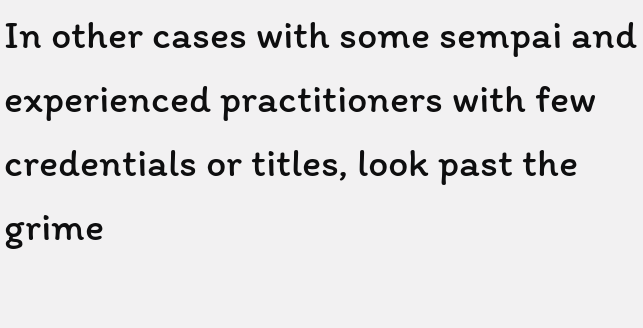In other cases with some sempai and experienced practitioners with few credentials or titles, look past the grime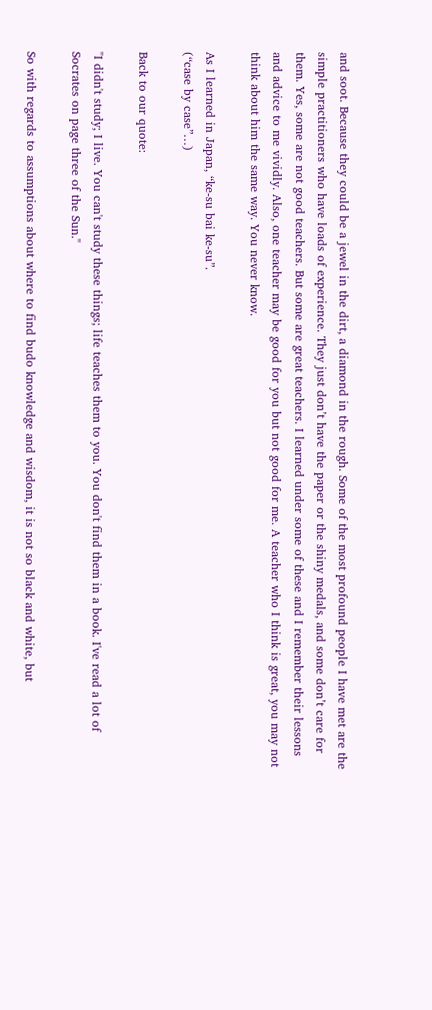and soot. Because they could be a jewel in the dirt, a diamond in the rough. Some of the most profound people I have met are the simple practitioners who have loads of experience. They just don’t have the paper or the shiny medals, and some don’t care for them. Yes, some are not good teachers. But some are great teachers. I learned under some of these and I remember their lessons and advice to me vividly. Also, one teacher may be good for you but not good for me. A teacher who I think is great, you may not think about him the same way. You never know.

As I learned in Japan, “ke-su bai ke-su”.
(“case by case”…)

Back to our quote:

"I didn't study; I live. You can't study these things; life teaches them to you. You don't find them in a book. I've read a lot of Socrates on page three of the Sun."

So with regards to assumptions about where to find budo knowledge and wisdom, it is not so black and white, but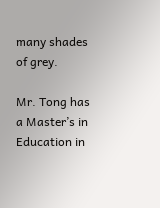many shades of grey.

Mr. Tong has a Master’s in Education in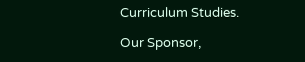Curriculum Studies.

Our Sponsor,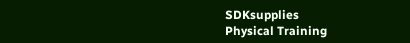SDKsupplies
Physical Training